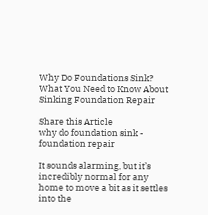Why Do Foundations Sink? What You Need to Know About Sinking Foundation Repair

Share this Article
why do foundation sink - foundation repair

It sounds alarming, but it’s incredibly normal for any home to move a bit as it settles into the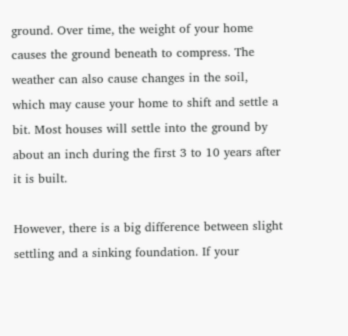ground. Over time, the weight of your home causes the ground beneath to compress. The weather can also cause changes in the soil, which may cause your home to shift and settle a bit. Most houses will settle into the ground by about an inch during the first 3 to 10 years after it is built.

However, there is a big difference between slight settling and a sinking foundation. If your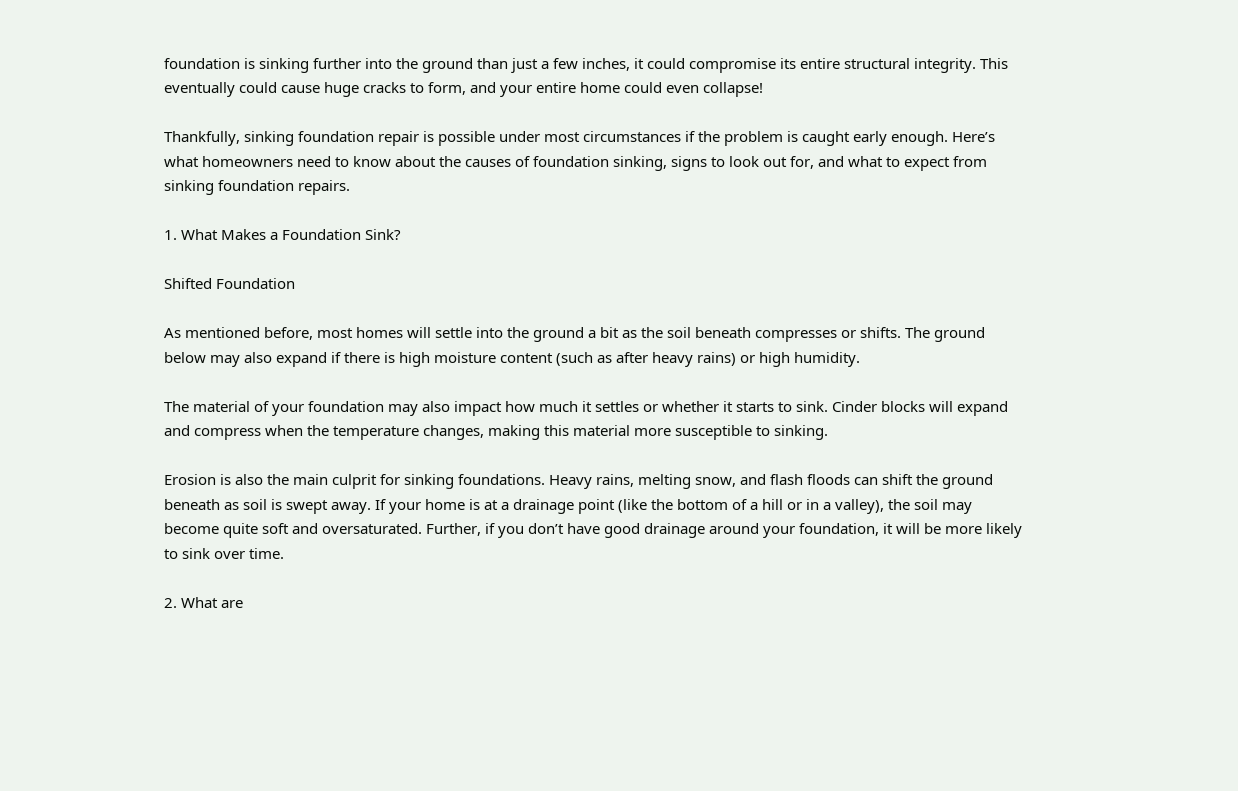foundation is sinking further into the ground than just a few inches, it could compromise its entire structural integrity. This eventually could cause huge cracks to form, and your entire home could even collapse!

Thankfully, sinking foundation repair is possible under most circumstances if the problem is caught early enough. Here’s what homeowners need to know about the causes of foundation sinking, signs to look out for, and what to expect from sinking foundation repairs.

1. What Makes a Foundation Sink?

Shifted Foundation

As mentioned before, most homes will settle into the ground a bit as the soil beneath compresses or shifts. The ground below may also expand if there is high moisture content (such as after heavy rains) or high humidity.

The material of your foundation may also impact how much it settles or whether it starts to sink. Cinder blocks will expand and compress when the temperature changes, making this material more susceptible to sinking.

Erosion is also the main culprit for sinking foundations. Heavy rains, melting snow, and flash floods can shift the ground beneath as soil is swept away. If your home is at a drainage point (like the bottom of a hill or in a valley), the soil may become quite soft and oversaturated. Further, if you don’t have good drainage around your foundation, it will be more likely to sink over time.

2. What are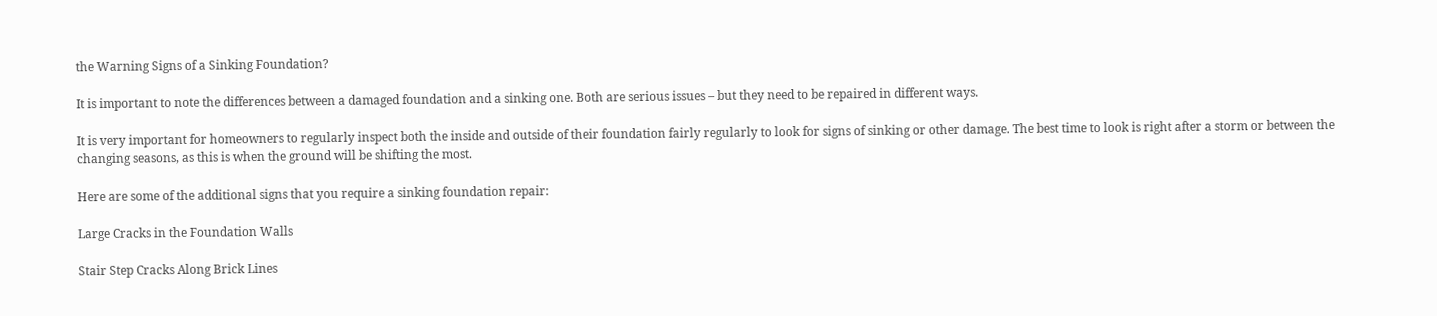the Warning Signs of a Sinking Foundation?

It is important to note the differences between a damaged foundation and a sinking one. Both are serious issues – but they need to be repaired in different ways.

It is very important for homeowners to regularly inspect both the inside and outside of their foundation fairly regularly to look for signs of sinking or other damage. The best time to look is right after a storm or between the changing seasons, as this is when the ground will be shifting the most.

Here are some of the additional signs that you require a sinking foundation repair:

Large Cracks in the Foundation Walls

Stair Step Cracks Along Brick Lines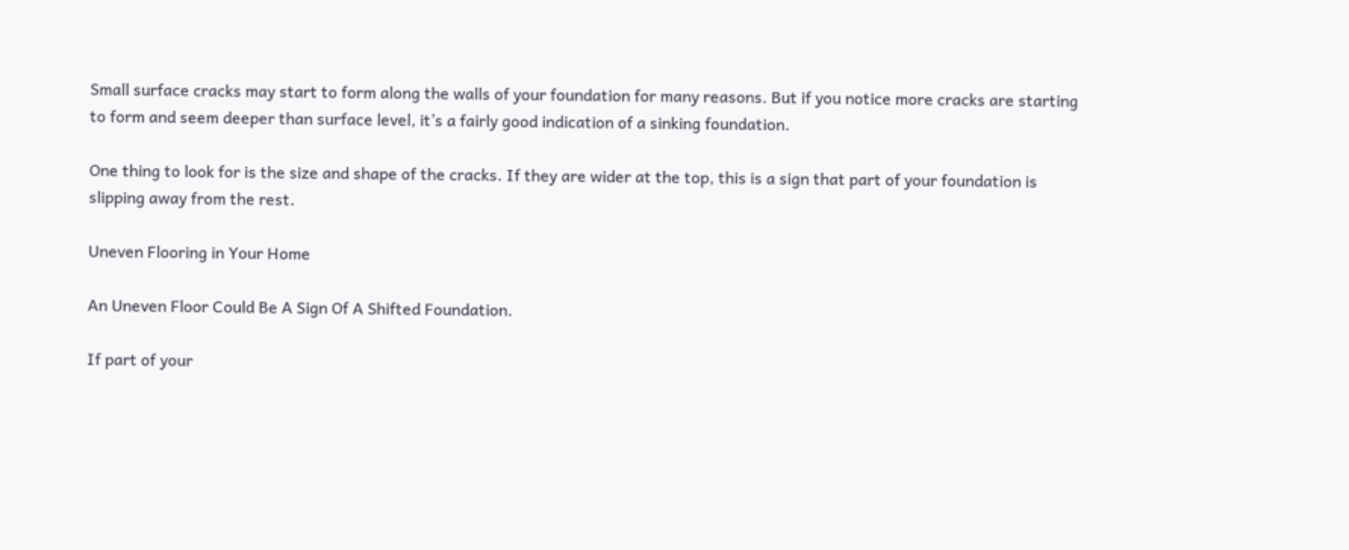Small surface cracks may start to form along the walls of your foundation for many reasons. But if you notice more cracks are starting to form and seem deeper than surface level, it’s a fairly good indication of a sinking foundation.

One thing to look for is the size and shape of the cracks. If they are wider at the top, this is a sign that part of your foundation is slipping away from the rest.

Uneven Flooring in Your Home

An Uneven Floor Could Be A Sign Of A Shifted Foundation.

If part of your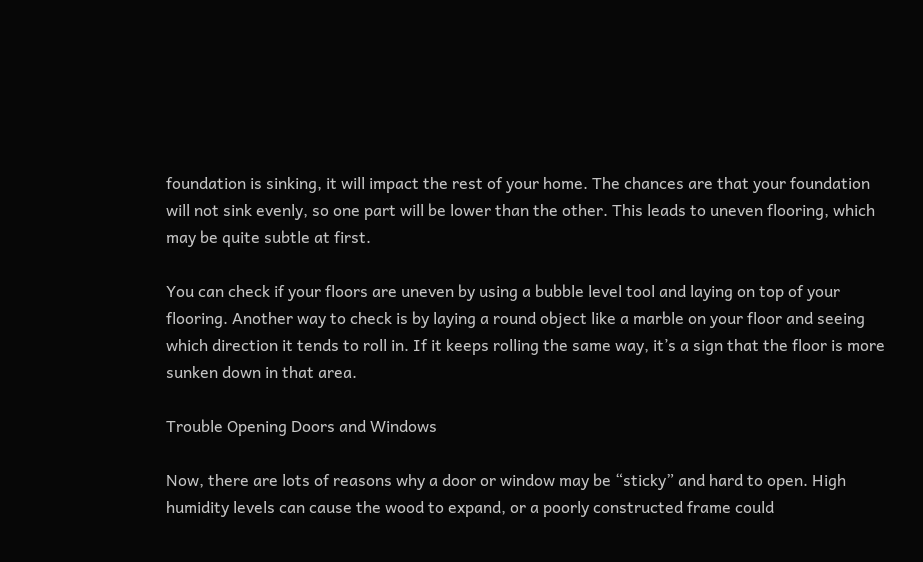foundation is sinking, it will impact the rest of your home. The chances are that your foundation will not sink evenly, so one part will be lower than the other. This leads to uneven flooring, which may be quite subtle at first.

You can check if your floors are uneven by using a bubble level tool and laying on top of your flooring. Another way to check is by laying a round object like a marble on your floor and seeing which direction it tends to roll in. If it keeps rolling the same way, it’s a sign that the floor is more sunken down in that area.

Trouble Opening Doors and Windows

Now, there are lots of reasons why a door or window may be “sticky” and hard to open. High humidity levels can cause the wood to expand, or a poorly constructed frame could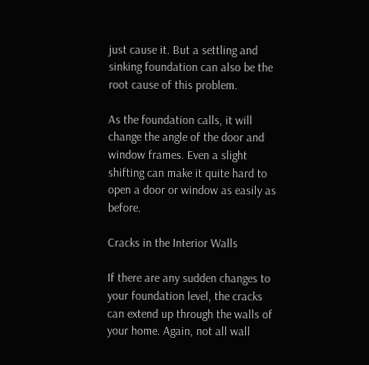just cause it. But a settling and sinking foundation can also be the root cause of this problem.

As the foundation calls, it will change the angle of the door and window frames. Even a slight shifting can make it quite hard to open a door or window as easily as before.

Cracks in the Interior Walls

If there are any sudden changes to your foundation level, the cracks can extend up through the walls of your home. Again, not all wall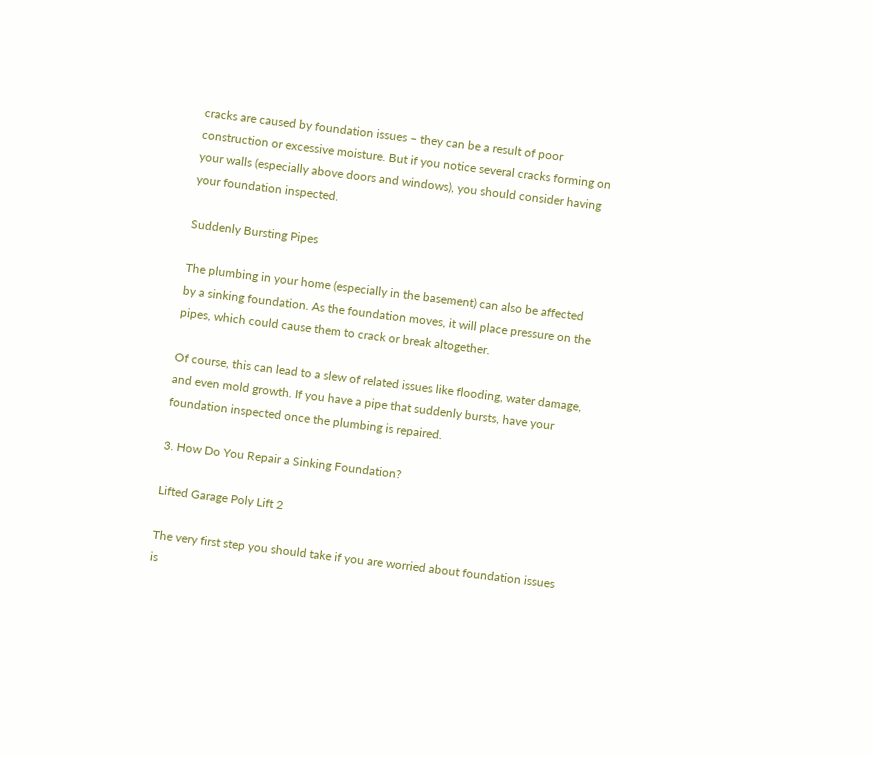cracks are caused by foundation issues – they can be a result of poor construction or excessive moisture. But if you notice several cracks forming on your walls (especially above doors and windows), you should consider having your foundation inspected.

Suddenly Bursting Pipes

The plumbing in your home (especially in the basement) can also be affected by a sinking foundation. As the foundation moves, it will place pressure on the pipes, which could cause them to crack or break altogether.

Of course, this can lead to a slew of related issues like flooding, water damage, and even mold growth. If you have a pipe that suddenly bursts, have your foundation inspected once the plumbing is repaired.

3. How Do You Repair a Sinking Foundation?

Lifted Garage Poly Lift 2

The very first step you should take if you are worried about foundation issues is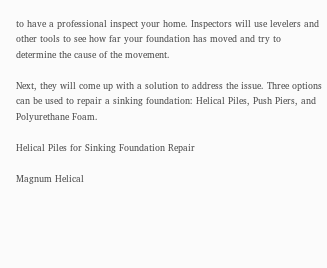to have a professional inspect your home. Inspectors will use levelers and other tools to see how far your foundation has moved and try to determine the cause of the movement.

Next, they will come up with a solution to address the issue. Three options can be used to repair a sinking foundation: Helical Piles, Push Piers, and Polyurethane Foam.

Helical Piles for Sinking Foundation Repair

Magnum Helical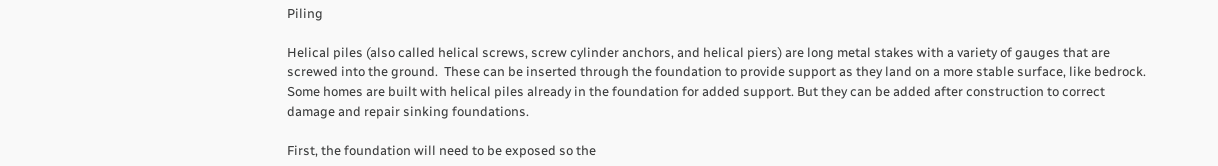Piling

Helical piles (also called helical screws, screw cylinder anchors, and helical piers) are long metal stakes with a variety of gauges that are screwed into the ground.  These can be inserted through the foundation to provide support as they land on a more stable surface, like bedrock. Some homes are built with helical piles already in the foundation for added support. But they can be added after construction to correct damage and repair sinking foundations.

First, the foundation will need to be exposed so the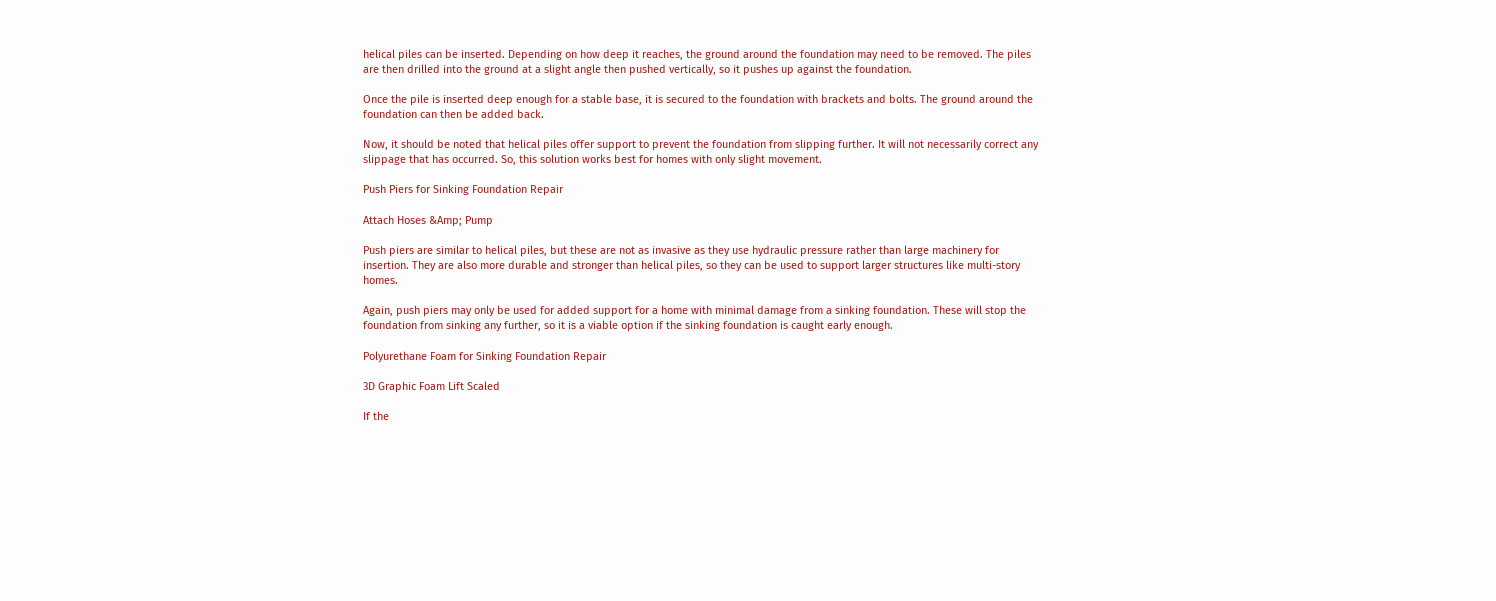helical piles can be inserted. Depending on how deep it reaches, the ground around the foundation may need to be removed. The piles are then drilled into the ground at a slight angle then pushed vertically, so it pushes up against the foundation.

Once the pile is inserted deep enough for a stable base, it is secured to the foundation with brackets and bolts. The ground around the foundation can then be added back.

Now, it should be noted that helical piles offer support to prevent the foundation from slipping further. It will not necessarily correct any slippage that has occurred. So, this solution works best for homes with only slight movement.

Push Piers for Sinking Foundation Repair

Attach Hoses &Amp; Pump

Push piers are similar to helical piles, but these are not as invasive as they use hydraulic pressure rather than large machinery for insertion. They are also more durable and stronger than helical piles, so they can be used to support larger structures like multi-story homes.

Again, push piers may only be used for added support for a home with minimal damage from a sinking foundation. These will stop the foundation from sinking any further, so it is a viable option if the sinking foundation is caught early enough.

Polyurethane Foam for Sinking Foundation Repair

3D Graphic Foam Lift Scaled

If the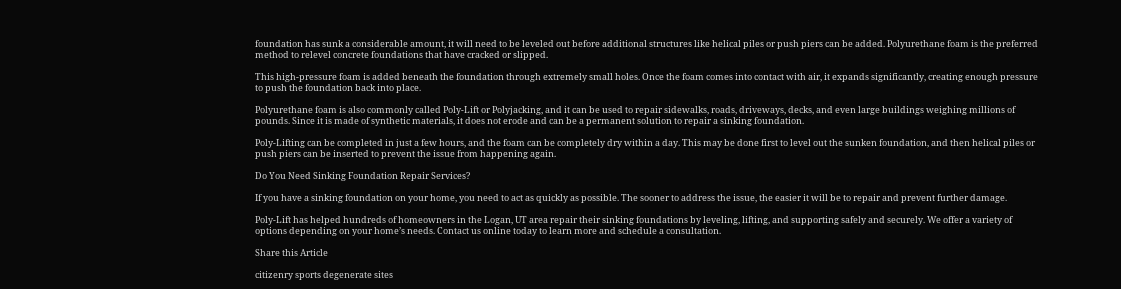foundation has sunk a considerable amount, it will need to be leveled out before additional structures like helical piles or push piers can be added. Polyurethane foam is the preferred method to relevel concrete foundations that have cracked or slipped.

This high-pressure foam is added beneath the foundation through extremely small holes. Once the foam comes into contact with air, it expands significantly, creating enough pressure to push the foundation back into place.

Polyurethane foam is also commonly called Poly-Lift or Polyjacking, and it can be used to repair sidewalks, roads, driveways, decks, and even large buildings weighing millions of pounds. Since it is made of synthetic materials, it does not erode and can be a permanent solution to repair a sinking foundation.

Poly-Lifting can be completed in just a few hours, and the foam can be completely dry within a day. This may be done first to level out the sunken foundation, and then helical piles or push piers can be inserted to prevent the issue from happening again.

Do You Need Sinking Foundation Repair Services?

If you have a sinking foundation on your home, you need to act as quickly as possible. The sooner to address the issue, the easier it will be to repair and prevent further damage.

Poly-Lift has helped hundreds of homeowners in the Logan, UT area repair their sinking foundations by leveling, lifting, and supporting safely and securely. We offer a variety of options depending on your home’s needs. Contact us online today to learn more and schedule a consultation.

Share this Article

citizenry sports degenerate sites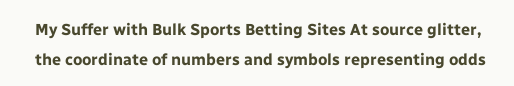My Suffer with Bulk Sports Betting Sites At source glitter, the coordinate of numbers and symbols representing odds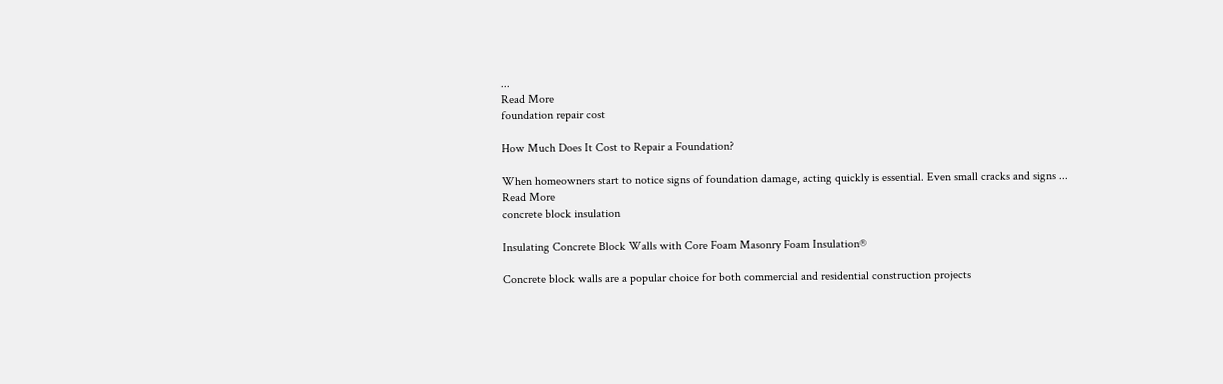...
Read More
foundation repair cost

How Much Does It Cost to Repair a Foundation?

When homeowners start to notice signs of foundation damage, acting quickly is essential. Even small cracks and signs ...
Read More
concrete block insulation

Insulating Concrete Block Walls with Core Foam Masonry Foam Insulation®

Concrete block walls are a popular choice for both commercial and residential construction projects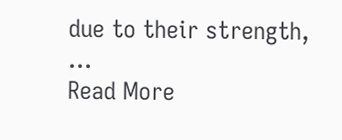due to their strength, ...
Read More